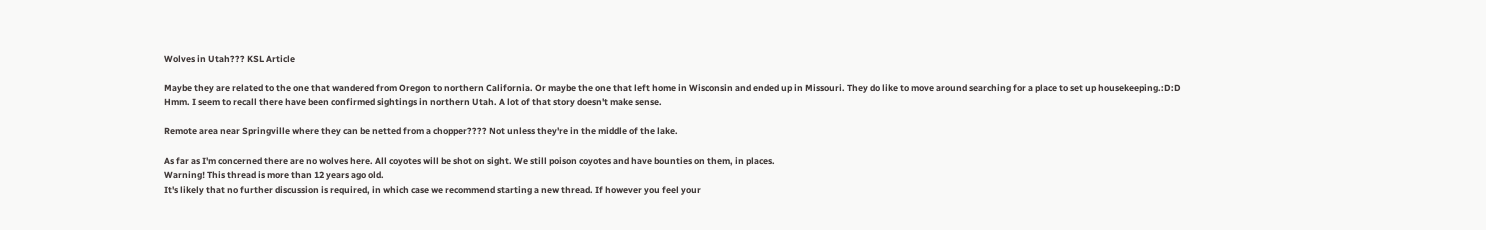Wolves in Utah??? KSL Article

Maybe they are related to the one that wandered from Oregon to northern California. Or maybe the one that left home in Wisconsin and ended up in Missouri. They do like to move around searching for a place to set up housekeeping.:D:D
Hmm. I seem to recall there have been confirmed sightings in northern Utah. A lot of that story doesn't make sense.

Remote area near Springville where they can be netted from a chopper???? Not unless they're in the middle of the lake.

As far as I'm concerned there are no wolves here. All coyotes will be shot on sight. We still poison coyotes and have bounties on them, in places.
Warning! This thread is more than 12 years ago old.
It's likely that no further discussion is required, in which case we recommend starting a new thread. If however you feel your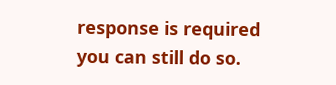response is required you can still do so.